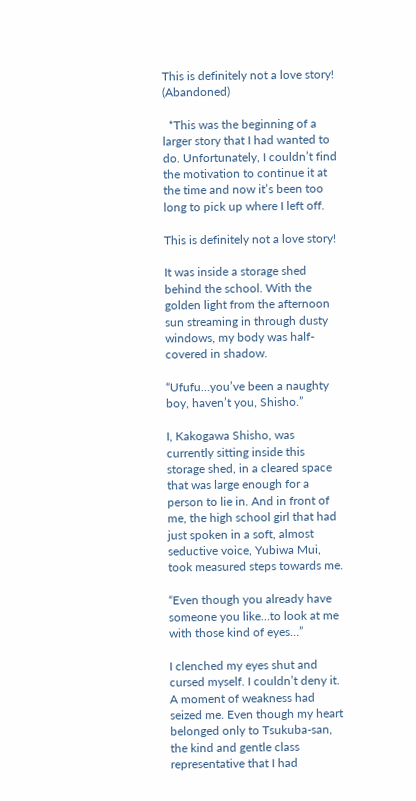This is definitely not a love story! (Abandoned)

  *This was the beginning of a larger story that I had wanted to do. Unfortunately, I couldn’t find the motivation to continue it at the time and now it’s been too long to pick up where I left off.

This is definitely not a love story!

It was inside a storage shed behind the school. With the golden light from the afternoon sun streaming in through dusty windows, my body was half-covered in shadow.

“Ufufu…you’ve been a naughty boy, haven’t you, Shisho.”

I, Kakogawa Shisho, was currently sitting inside this storage shed, in a cleared space that was large enough for a person to lie in. And in front of me, the high school girl that had just spoken in a soft, almost seductive voice, Yubiwa Mui, took measured steps towards me.

“Even though you already have someone you like…to look at me with those kind of eyes…”

I clenched my eyes shut and cursed myself. I couldn’t deny it. A moment of weakness had seized me. Even though my heart belonged only to Tsukuba-san, the kind and gentle class representative that I had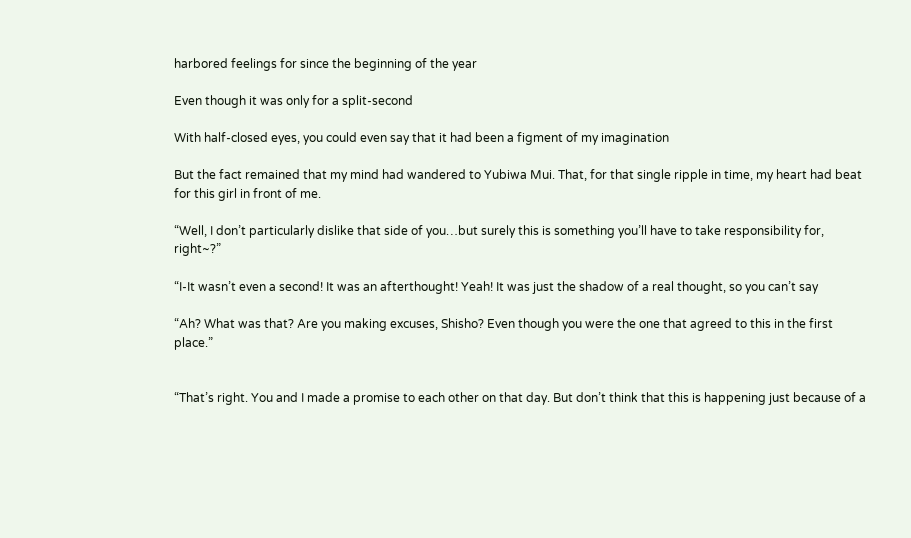harbored feelings for since the beginning of the year

Even though it was only for a split-second

With half-closed eyes, you could even say that it had been a figment of my imagination

But the fact remained that my mind had wandered to Yubiwa Mui. That, for that single ripple in time, my heart had beat for this girl in front of me.

“Well, I don’t particularly dislike that side of you…but surely this is something you’ll have to take responsibility for, right~?”

“I-It wasn’t even a second! It was an afterthought! Yeah! It was just the shadow of a real thought, so you can’t say

“Ah? What was that? Are you making excuses, Shisho? Even though you were the one that agreed to this in the first place.”


“That’s right. You and I made a promise to each other on that day. But don’t think that this is happening just because of a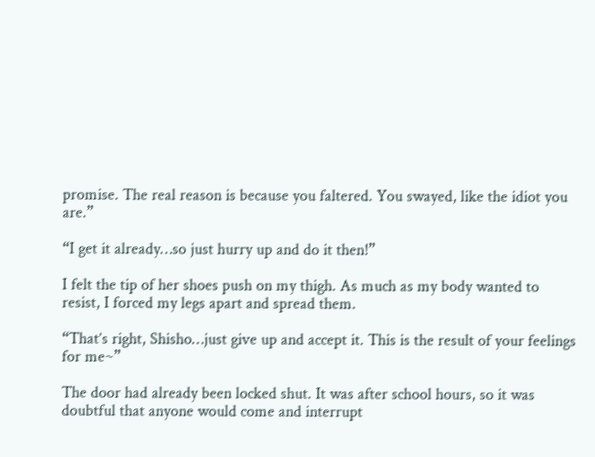promise. The real reason is because you faltered. You swayed, like the idiot you are.”

“I get it already…so just hurry up and do it then!”

I felt the tip of her shoes push on my thigh. As much as my body wanted to resist, I forced my legs apart and spread them.

“That’s right, Shisho…just give up and accept it. This is the result of your feelings for me~”

The door had already been locked shut. It was after school hours, so it was doubtful that anyone would come and interrupt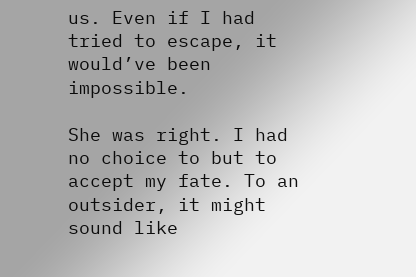us. Even if I had tried to escape, it would’ve been impossible.

She was right. I had no choice to but to accept my fate. To an outsider, it might sound like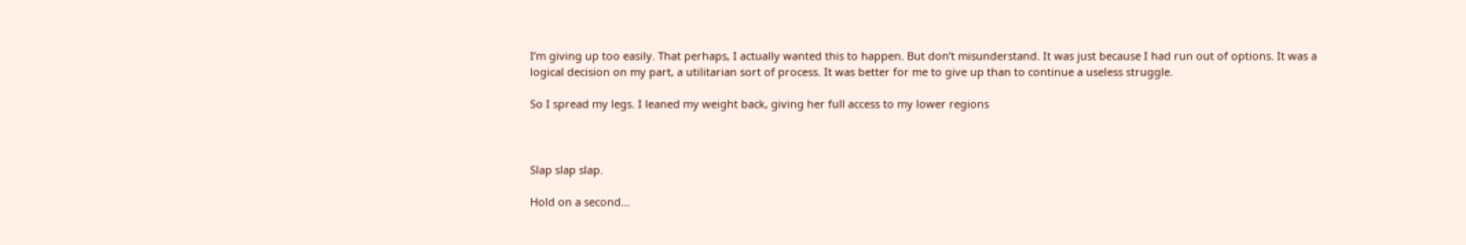I’m giving up too easily. That perhaps, I actually wanted this to happen. But don’t misunderstand. It was just because I had run out of options. It was a logical decision on my part, a utilitarian sort of process. It was better for me to give up than to continue a useless struggle.

So I spread my legs. I leaned my weight back, giving her full access to my lower regions



Slap slap slap.

Hold on a second…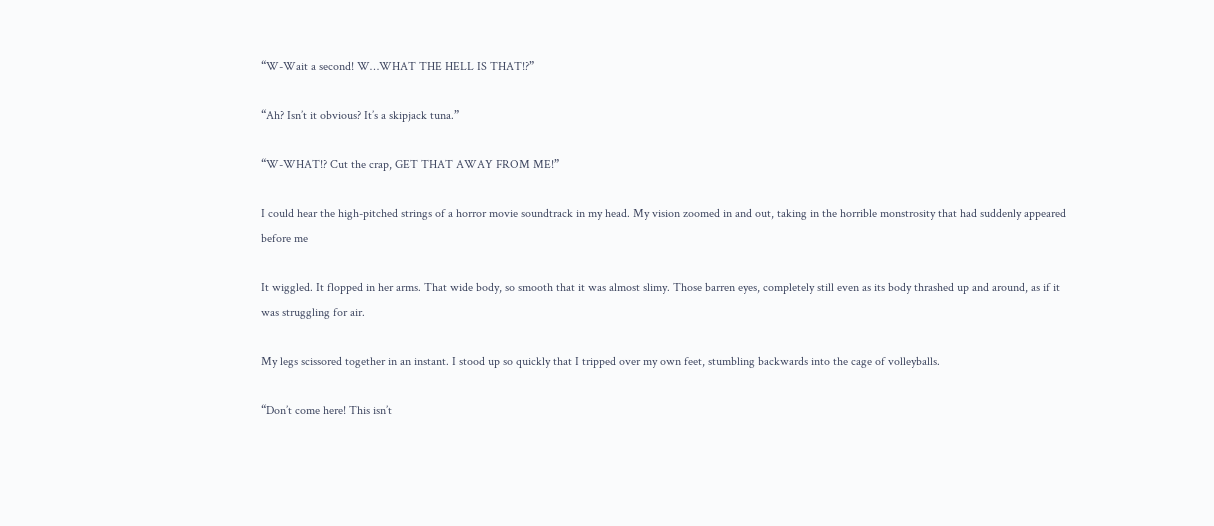“W-Wait a second! W…WHAT THE HELL IS THAT!?”

“Ah? Isn’t it obvious? It’s a skipjack tuna.”

“W-WHAT!? Cut the crap, GET THAT AWAY FROM ME!”

I could hear the high-pitched strings of a horror movie soundtrack in my head. My vision zoomed in and out, taking in the horrible monstrosity that had suddenly appeared before me

It wiggled. It flopped in her arms. That wide body, so smooth that it was almost slimy. Those barren eyes, completely still even as its body thrashed up and around, as if it was struggling for air.

My legs scissored together in an instant. I stood up so quickly that I tripped over my own feet, stumbling backwards into the cage of volleyballs.

“Don’t come here! This isn’t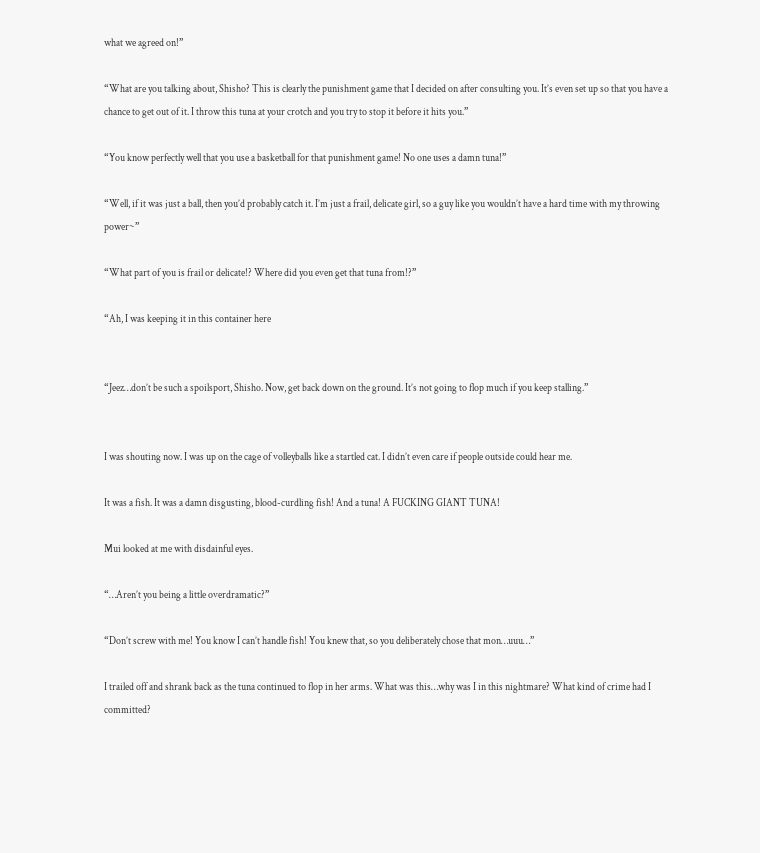what we agreed on!”

“What are you talking about, Shisho? This is clearly the punishment game that I decided on after consulting you. It’s even set up so that you have a chance to get out of it. I throw this tuna at your crotch and you try to stop it before it hits you.”

“You know perfectly well that you use a basketball for that punishment game! No one uses a damn tuna!”

“Well, if it was just a ball, then you’d probably catch it. I’m just a frail, delicate girl, so a guy like you wouldn’t have a hard time with my throwing power~”

“What part of you is frail or delicate!? Where did you even get that tuna from!?”

“Ah, I was keeping it in this container here


“Jeez…don’t be such a spoilsport, Shisho. Now, get back down on the ground. It’s not going to flop much if you keep stalling.”


I was shouting now. I was up on the cage of volleyballs like a startled cat. I didn’t even care if people outside could hear me.

It was a fish. It was a damn disgusting, blood-curdling fish! And a tuna! A FUCKING GIANT TUNA!

Mui looked at me with disdainful eyes.

“…Aren’t you being a little overdramatic?”

“Don’t screw with me! You know I can’t handle fish! You knew that, so you deliberately chose that mon…uuu…”

I trailed off and shrank back as the tuna continued to flop in her arms. What was this…why was I in this nightmare? What kind of crime had I committed?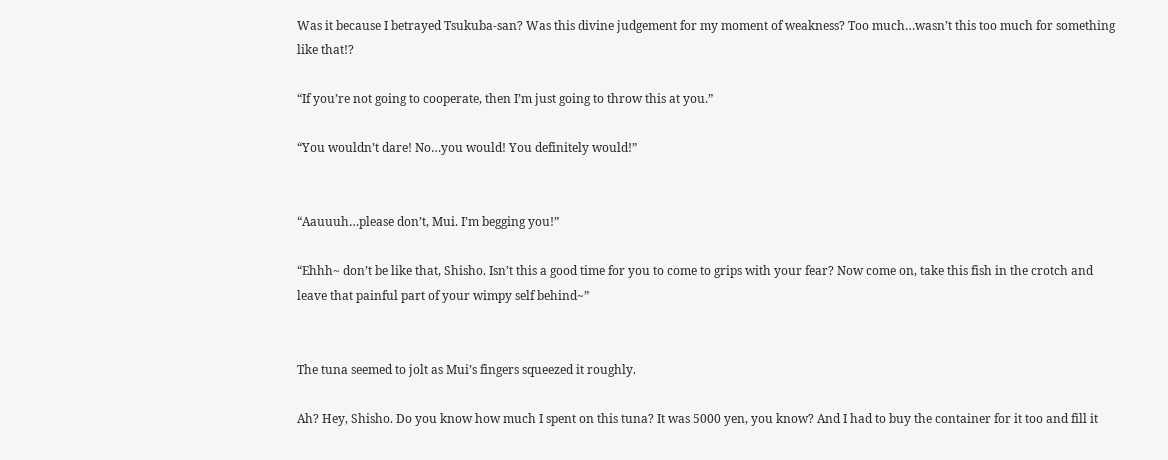Was it because I betrayed Tsukuba-san? Was this divine judgement for my moment of weakness? Too much…wasn’t this too much for something like that!?

“If you’re not going to cooperate, then I’m just going to throw this at you.”

“You wouldn’t dare! No…you would! You definitely would!”


“Aauuuh…please don’t, Mui. I’m begging you!”

“Ehhh~ don’t be like that, Shisho. Isn’t this a good time for you to come to grips with your fear? Now come on, take this fish in the crotch and leave that painful part of your wimpy self behind~”


The tuna seemed to jolt as Mui’s fingers squeezed it roughly.

Ah? Hey, Shisho. Do you know how much I spent on this tuna? It was 5000 yen, you know? And I had to buy the container for it too and fill it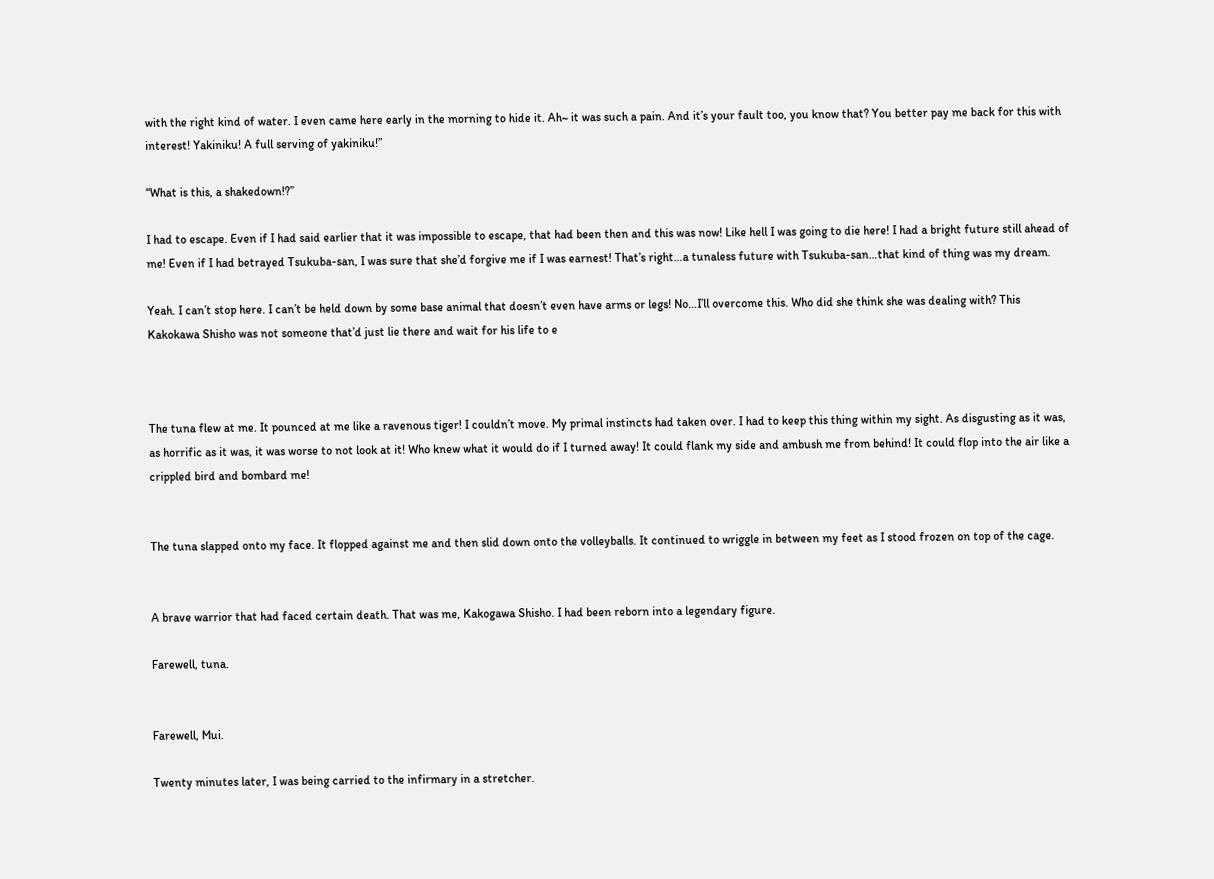with the right kind of water. I even came here early in the morning to hide it. Ah~ it was such a pain. And it’s your fault too, you know that? You better pay me back for this with interest! Yakiniku! A full serving of yakiniku!”

“What is this, a shakedown!?”

I had to escape. Even if I had said earlier that it was impossible to escape, that had been then and this was now! Like hell I was going to die here! I had a bright future still ahead of me! Even if I had betrayed Tsukuba-san, I was sure that she’d forgive me if I was earnest! That’s right…a tunaless future with Tsukuba-san…that kind of thing was my dream.

Yeah. I can’t stop here. I can’t be held down by some base animal that doesn’t even have arms or legs! No…I’ll overcome this. Who did she think she was dealing with? This Kakokawa Shisho was not someone that’d just lie there and wait for his life to e



The tuna flew at me. It pounced at me like a ravenous tiger! I couldn’t move. My primal instincts had taken over. I had to keep this thing within my sight. As disgusting as it was, as horrific as it was, it was worse to not look at it! Who knew what it would do if I turned away! It could flank my side and ambush me from behind! It could flop into the air like a crippled bird and bombard me!


The tuna slapped onto my face. It flopped against me and then slid down onto the volleyballs. It continued to wriggle in between my feet as I stood frozen on top of the cage.


A brave warrior that had faced certain death. That was me, Kakogawa Shisho. I had been reborn into a legendary figure.

Farewell, tuna.


Farewell, Mui.

Twenty minutes later, I was being carried to the infirmary in a stretcher.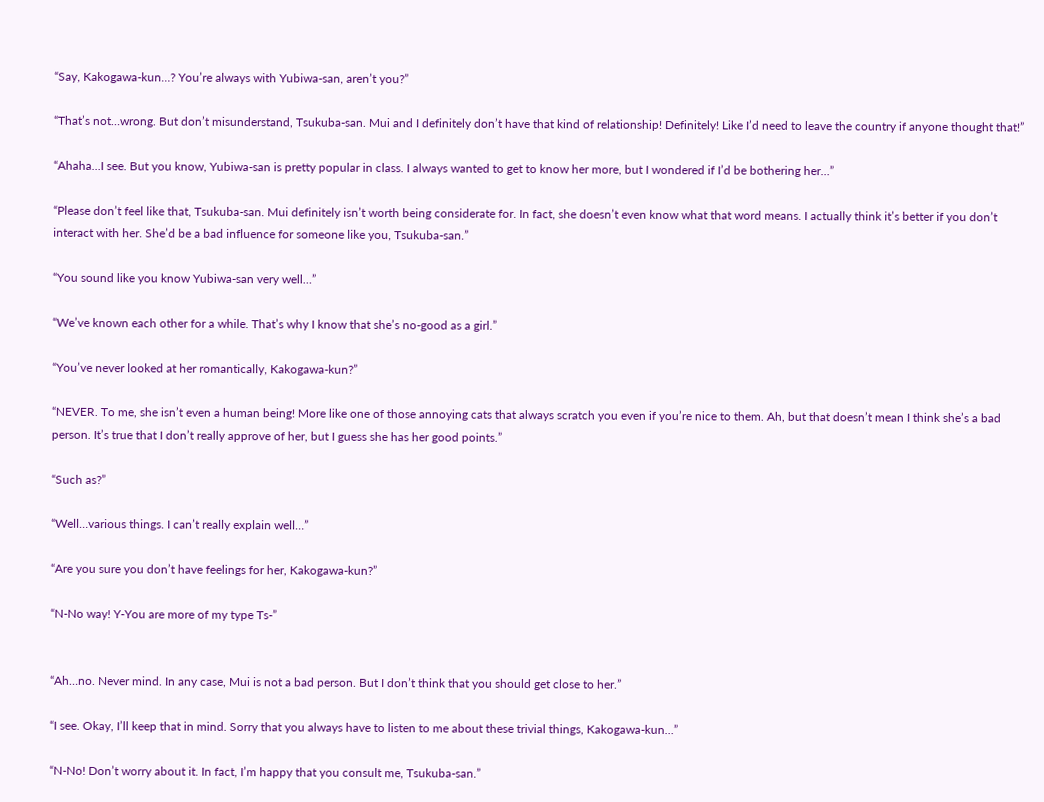“Say, Kakogawa-kun…? You’re always with Yubiwa-san, aren’t you?”

“That’s not…wrong. But don’t misunderstand, Tsukuba-san. Mui and I definitely don’t have that kind of relationship! Definitely! Like I’d need to leave the country if anyone thought that!”

“Ahaha…I see. But you know, Yubiwa-san is pretty popular in class. I always wanted to get to know her more, but I wondered if I’d be bothering her…”

“Please don’t feel like that, Tsukuba-san. Mui definitely isn’t worth being considerate for. In fact, she doesn’t even know what that word means. I actually think it’s better if you don’t interact with her. She’d be a bad influence for someone like you, Tsukuba-san.”

“You sound like you know Yubiwa-san very well…”

“We’ve known each other for a while. That’s why I know that she’s no-good as a girl.”

“You’ve never looked at her romantically, Kakogawa-kun?”

“NEVER. To me, she isn’t even a human being! More like one of those annoying cats that always scratch you even if you’re nice to them. Ah, but that doesn’t mean I think she’s a bad person. It’s true that I don’t really approve of her, but I guess she has her good points.”

“Such as?”

“Well…various things. I can’t really explain well…”

“Are you sure you don’t have feelings for her, Kakogawa-kun?”

“N-No way! Y-You are more of my type Ts-”


“Ah…no. Never mind. In any case, Mui is not a bad person. But I don’t think that you should get close to her.”

“I see. Okay, I’ll keep that in mind. Sorry that you always have to listen to me about these trivial things, Kakogawa-kun…”

“N-No! Don’t worry about it. In fact, I’m happy that you consult me, Tsukuba-san.”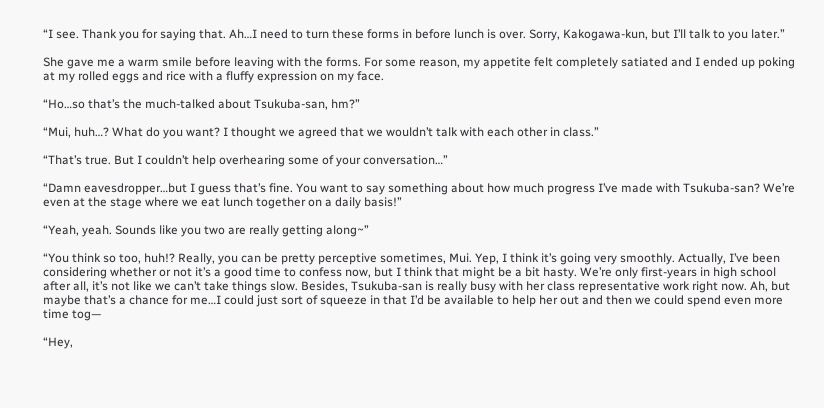“I see. Thank you for saying that. Ah…I need to turn these forms in before lunch is over. Sorry, Kakogawa-kun, but I’ll talk to you later.”

She gave me a warm smile before leaving with the forms. For some reason, my appetite felt completely satiated and I ended up poking at my rolled eggs and rice with a fluffy expression on my face.

“Ho…so that’s the much-talked about Tsukuba-san, hm?”

“Mui, huh…? What do you want? I thought we agreed that we wouldn’t talk with each other in class.”

“That’s true. But I couldn’t help overhearing some of your conversation…”

“Damn eavesdropper…but I guess that’s fine. You want to say something about how much progress I’ve made with Tsukuba-san? We’re even at the stage where we eat lunch together on a daily basis!”

“Yeah, yeah. Sounds like you two are really getting along~”

“You think so too, huh!? Really, you can be pretty perceptive sometimes, Mui. Yep, I think it’s going very smoothly. Actually, I’ve been considering whether or not it’s a good time to confess now, but I think that might be a bit hasty. We’re only first-years in high school after all, it’s not like we can’t take things slow. Besides, Tsukuba-san is really busy with her class representative work right now. Ah, but maybe that’s a chance for me…I could just sort of squeeze in that I’d be available to help her out and then we could spend even more time tog—

“Hey,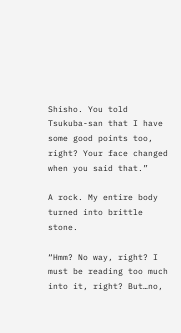Shisho. You told Tsukuba-san that I have some good points too, right? Your face changed when you said that.”

A rock. My entire body turned into brittle stone.

“Hmm? No way, right? I must be reading too much into it, right? But…no,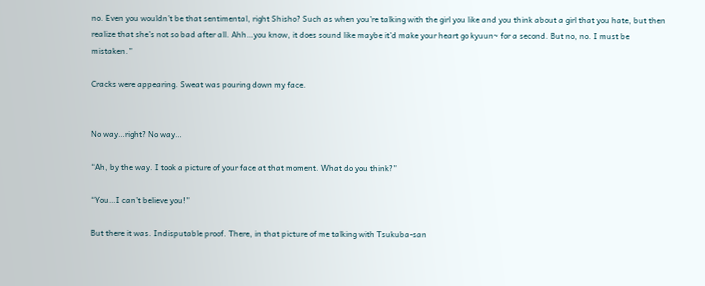no. Even you wouldn’t be that sentimental, right Shisho? Such as when you’re talking with the girl you like and you think about a girl that you hate, but then realize that she’s not so bad after all. Ahh…you know, it does sound like maybe it’d make your heart go kyuun~ for a second. But no, no. I must be mistaken.”

Cracks were appearing. Sweat was pouring down my face.


No way…right? No way…

“Ah, by the way. I took a picture of your face at that moment. What do you think?”

“You…I can’t believe you!”

But there it was. Indisputable proof. There, in that picture of me talking with Tsukuba-san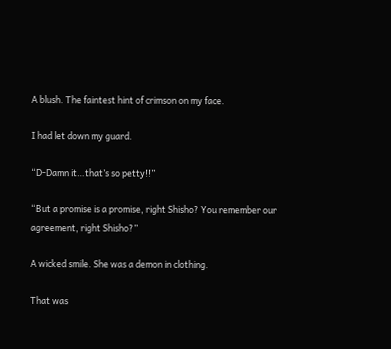A blush. The faintest hint of crimson on my face.

I had let down my guard.

“D-Damn it…that’s so petty!!”

“But a promise is a promise, right Shisho? You remember our agreement, right Shisho?”

A wicked smile. She was a demon in clothing.

That was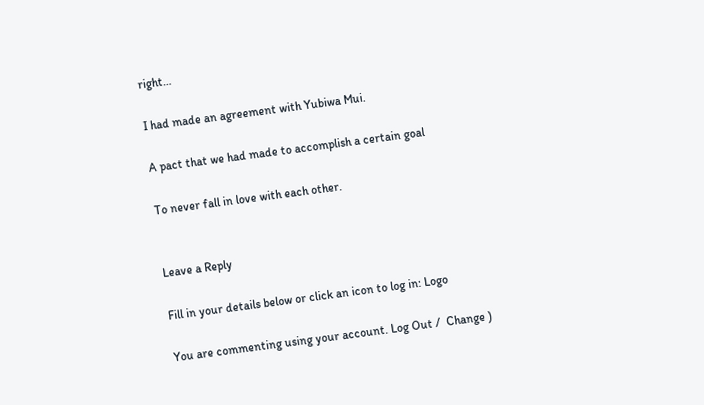right…

I had made an agreement with Yubiwa Mui.

A pact that we had made to accomplish a certain goal

To never fall in love with each other.


Leave a Reply

Fill in your details below or click an icon to log in: Logo

You are commenting using your account. Log Out /  Change )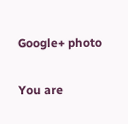Google+ photo

You are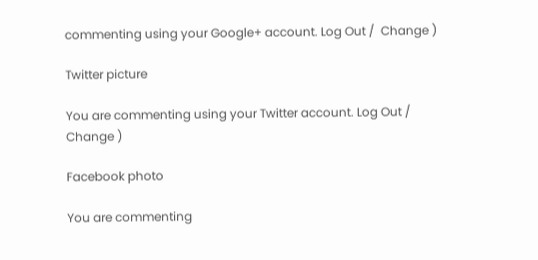commenting using your Google+ account. Log Out /  Change )

Twitter picture

You are commenting using your Twitter account. Log Out /  Change )

Facebook photo

You are commenting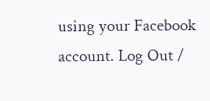using your Facebook account. Log Out /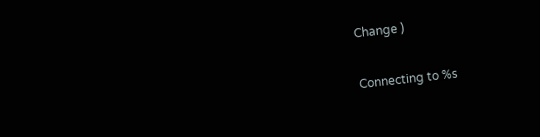Change )


Connecting to %s